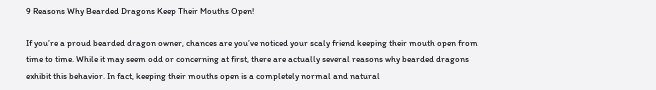9 Reasons Why Bearded Dragons Keep Their Mouths Open!

If you’re a proud bearded dragon owner, chances are you’ve noticed your scaly friend keeping their mouth open from time to time. While it may seem odd or concerning at first, there are actually several reasons why bearded dragons exhibit this behavior. In fact, keeping their mouths open is a completely normal and natural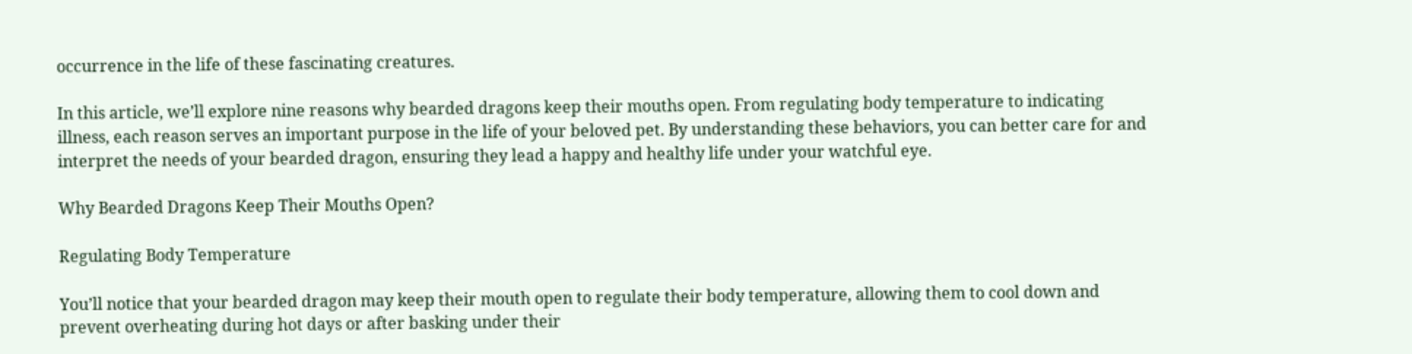occurrence in the life of these fascinating creatures.

In this article, we’ll explore nine reasons why bearded dragons keep their mouths open. From regulating body temperature to indicating illness, each reason serves an important purpose in the life of your beloved pet. By understanding these behaviors, you can better care for and interpret the needs of your bearded dragon, ensuring they lead a happy and healthy life under your watchful eye.

Why Bearded Dragons Keep Their Mouths Open?

Regulating Body Temperature

You’ll notice that your bearded dragon may keep their mouth open to regulate their body temperature, allowing them to cool down and prevent overheating during hot days or after basking under their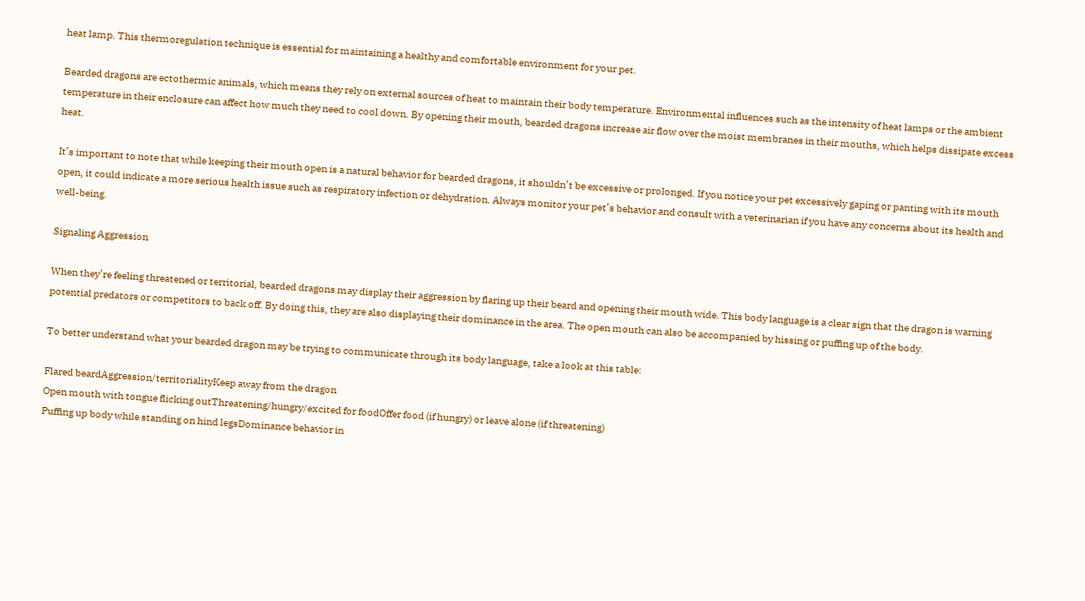heat lamp. This thermoregulation technique is essential for maintaining a healthy and comfortable environment for your pet.

Bearded dragons are ectothermic animals, which means they rely on external sources of heat to maintain their body temperature. Environmental influences such as the intensity of heat lamps or the ambient temperature in their enclosure can affect how much they need to cool down. By opening their mouth, bearded dragons increase air flow over the moist membranes in their mouths, which helps dissipate excess heat.

It’s important to note that while keeping their mouth open is a natural behavior for bearded dragons, it shouldn’t be excessive or prolonged. If you notice your pet excessively gaping or panting with its mouth open, it could indicate a more serious health issue such as respiratory infection or dehydration. Always monitor your pet’s behavior and consult with a veterinarian if you have any concerns about its health and well-being.

Signaling Aggression

When they’re feeling threatened or territorial, bearded dragons may display their aggression by flaring up their beard and opening their mouth wide. This body language is a clear sign that the dragon is warning potential predators or competitors to back off. By doing this, they are also displaying their dominance in the area. The open mouth can also be accompanied by hissing or puffing up of the body.

To better understand what your bearded dragon may be trying to communicate through its body language, take a look at this table:

Flared beardAggression/territorialityKeep away from the dragon
Open mouth with tongue flicking outThreatening/hungry/excited for foodOffer food (if hungry) or leave alone (if threatening)
Puffing up body while standing on hind legsDominance behavior in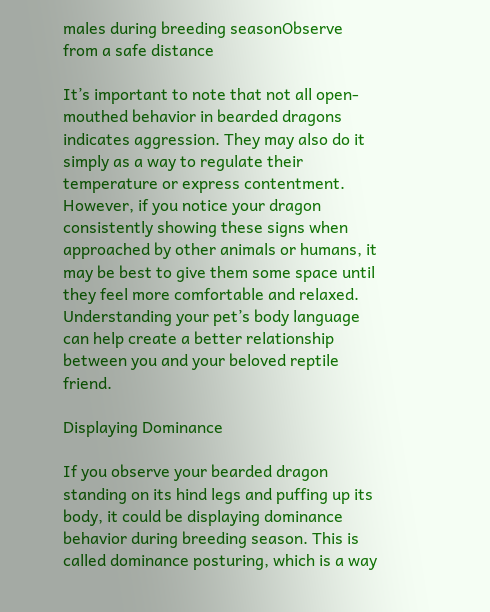males during breeding seasonObserve from a safe distance

It’s important to note that not all open-mouthed behavior in bearded dragons indicates aggression. They may also do it simply as a way to regulate their temperature or express contentment. However, if you notice your dragon consistently showing these signs when approached by other animals or humans, it may be best to give them some space until they feel more comfortable and relaxed. Understanding your pet’s body language can help create a better relationship between you and your beloved reptile friend.

Displaying Dominance

If you observe your bearded dragon standing on its hind legs and puffing up its body, it could be displaying dominance behavior during breeding season. This is called dominance posturing, which is a way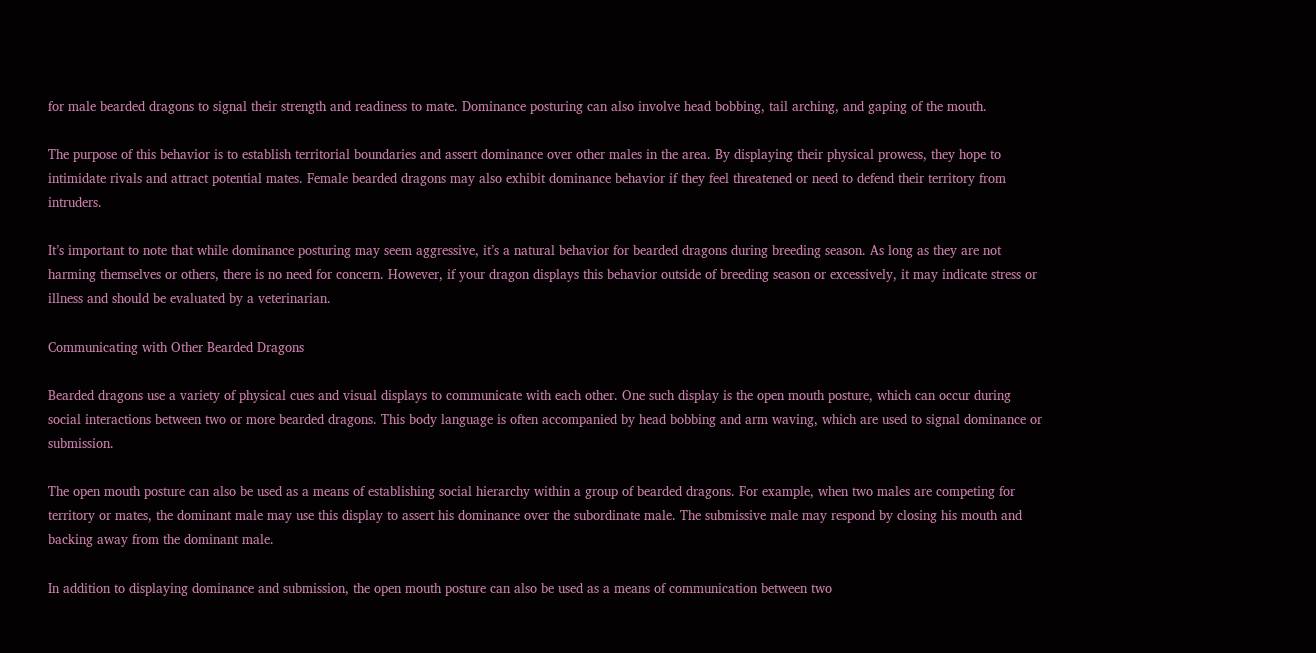for male bearded dragons to signal their strength and readiness to mate. Dominance posturing can also involve head bobbing, tail arching, and gaping of the mouth.

The purpose of this behavior is to establish territorial boundaries and assert dominance over other males in the area. By displaying their physical prowess, they hope to intimidate rivals and attract potential mates. Female bearded dragons may also exhibit dominance behavior if they feel threatened or need to defend their territory from intruders.

It’s important to note that while dominance posturing may seem aggressive, it’s a natural behavior for bearded dragons during breeding season. As long as they are not harming themselves or others, there is no need for concern. However, if your dragon displays this behavior outside of breeding season or excessively, it may indicate stress or illness and should be evaluated by a veterinarian.

Communicating with Other Bearded Dragons

Bearded dragons use a variety of physical cues and visual displays to communicate with each other. One such display is the open mouth posture, which can occur during social interactions between two or more bearded dragons. This body language is often accompanied by head bobbing and arm waving, which are used to signal dominance or submission.

The open mouth posture can also be used as a means of establishing social hierarchy within a group of bearded dragons. For example, when two males are competing for territory or mates, the dominant male may use this display to assert his dominance over the subordinate male. The submissive male may respond by closing his mouth and backing away from the dominant male.

In addition to displaying dominance and submission, the open mouth posture can also be used as a means of communication between two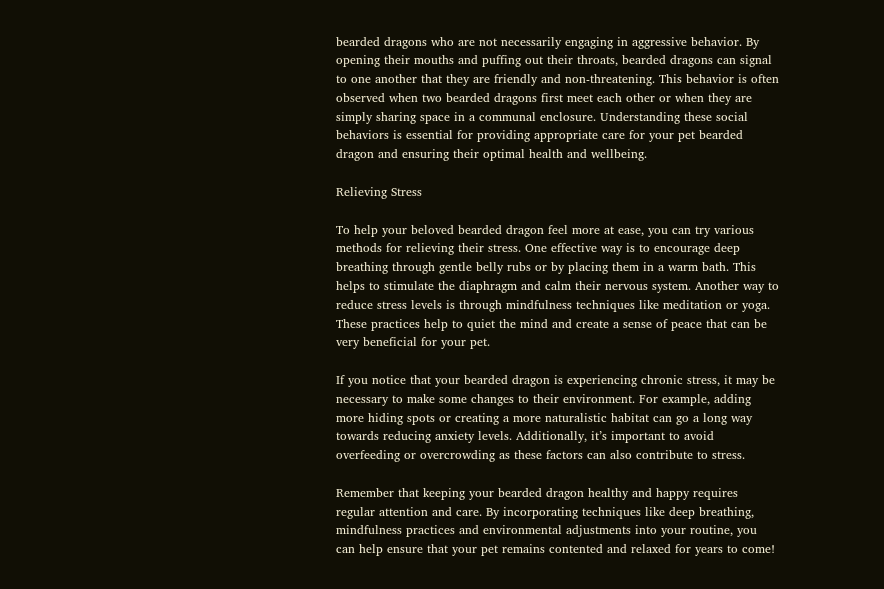bearded dragons who are not necessarily engaging in aggressive behavior. By opening their mouths and puffing out their throats, bearded dragons can signal to one another that they are friendly and non-threatening. This behavior is often observed when two bearded dragons first meet each other or when they are simply sharing space in a communal enclosure. Understanding these social behaviors is essential for providing appropriate care for your pet bearded dragon and ensuring their optimal health and wellbeing.

Relieving Stress

To help your beloved bearded dragon feel more at ease, you can try various methods for relieving their stress. One effective way is to encourage deep breathing through gentle belly rubs or by placing them in a warm bath. This helps to stimulate the diaphragm and calm their nervous system. Another way to reduce stress levels is through mindfulness techniques like meditation or yoga. These practices help to quiet the mind and create a sense of peace that can be very beneficial for your pet.

If you notice that your bearded dragon is experiencing chronic stress, it may be necessary to make some changes to their environment. For example, adding more hiding spots or creating a more naturalistic habitat can go a long way towards reducing anxiety levels. Additionally, it’s important to avoid overfeeding or overcrowding as these factors can also contribute to stress.

Remember that keeping your bearded dragon healthy and happy requires regular attention and care. By incorporating techniques like deep breathing, mindfulness practices and environmental adjustments into your routine, you can help ensure that your pet remains contented and relaxed for years to come!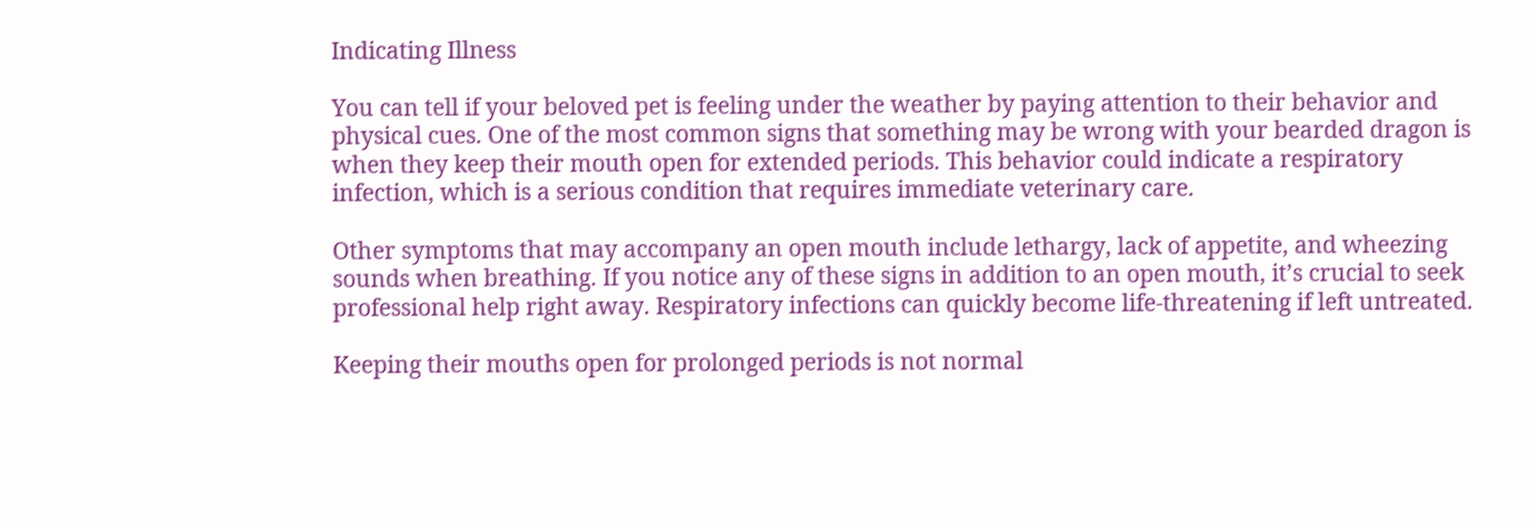Indicating Illness

You can tell if your beloved pet is feeling under the weather by paying attention to their behavior and physical cues. One of the most common signs that something may be wrong with your bearded dragon is when they keep their mouth open for extended periods. This behavior could indicate a respiratory infection, which is a serious condition that requires immediate veterinary care.

Other symptoms that may accompany an open mouth include lethargy, lack of appetite, and wheezing sounds when breathing. If you notice any of these signs in addition to an open mouth, it’s crucial to seek professional help right away. Respiratory infections can quickly become life-threatening if left untreated.

Keeping their mouths open for prolonged periods is not normal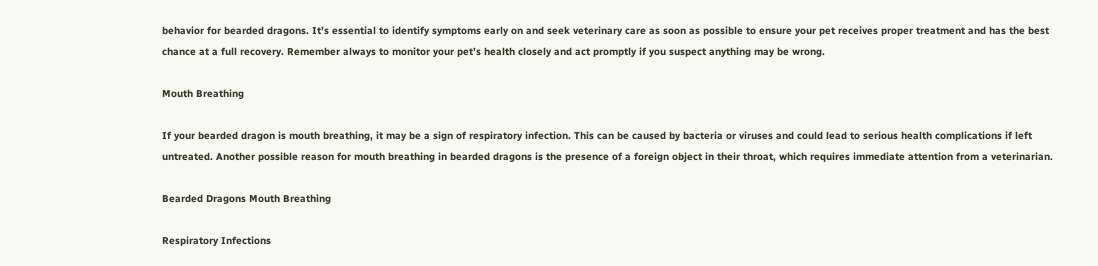behavior for bearded dragons. It’s essential to identify symptoms early on and seek veterinary care as soon as possible to ensure your pet receives proper treatment and has the best chance at a full recovery. Remember always to monitor your pet’s health closely and act promptly if you suspect anything may be wrong.

Mouth Breathing

If your bearded dragon is mouth breathing, it may be a sign of respiratory infection. This can be caused by bacteria or viruses and could lead to serious health complications if left untreated. Another possible reason for mouth breathing in bearded dragons is the presence of a foreign object in their throat, which requires immediate attention from a veterinarian.

Bearded Dragons Mouth Breathing

Respiratory Infections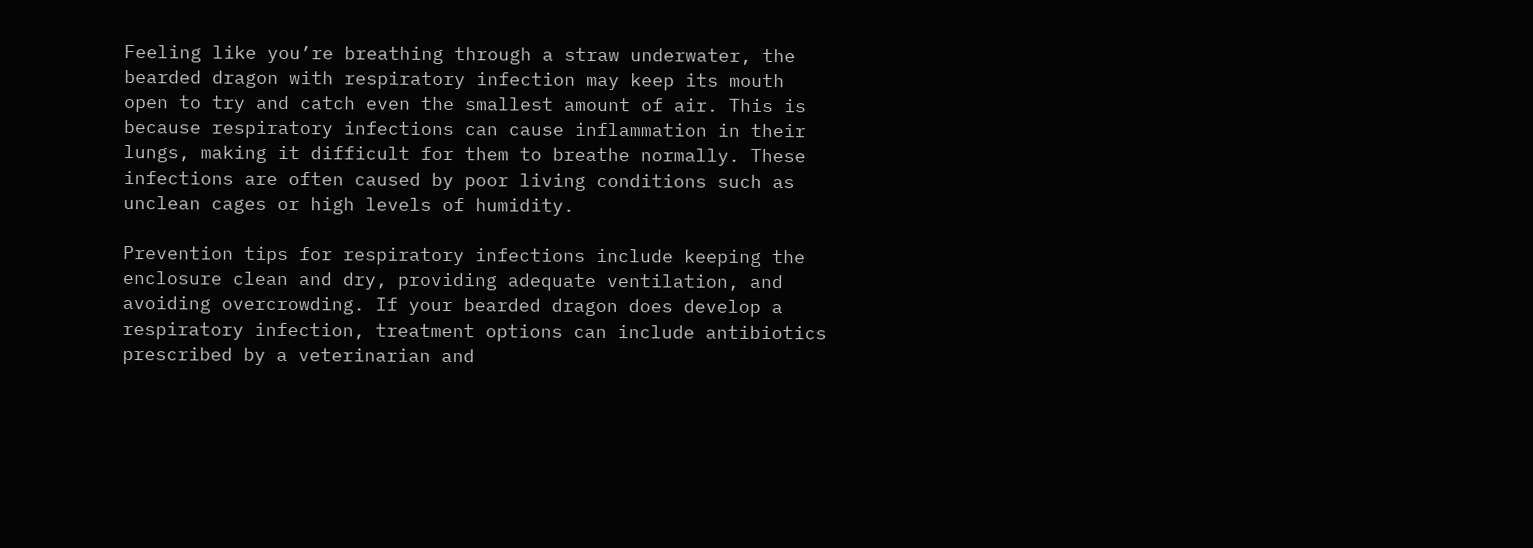Feeling like you’re breathing through a straw underwater, the bearded dragon with respiratory infection may keep its mouth open to try and catch even the smallest amount of air. This is because respiratory infections can cause inflammation in their lungs, making it difficult for them to breathe normally. These infections are often caused by poor living conditions such as unclean cages or high levels of humidity.

Prevention tips for respiratory infections include keeping the enclosure clean and dry, providing adequate ventilation, and avoiding overcrowding. If your bearded dragon does develop a respiratory infection, treatment options can include antibiotics prescribed by a veterinarian and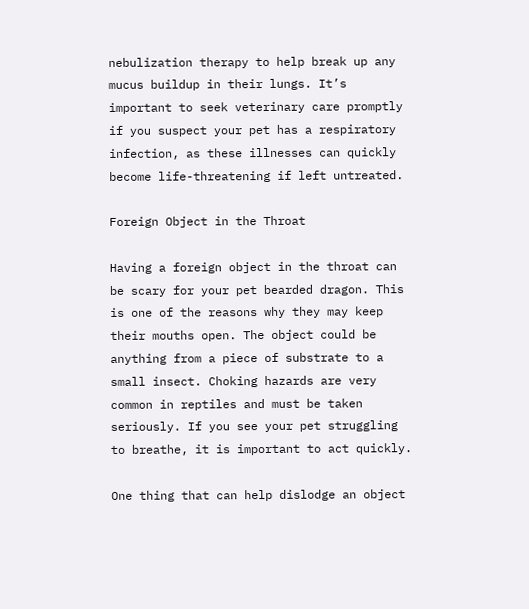nebulization therapy to help break up any mucus buildup in their lungs. It’s important to seek veterinary care promptly if you suspect your pet has a respiratory infection, as these illnesses can quickly become life-threatening if left untreated.

Foreign Object in the Throat

Having a foreign object in the throat can be scary for your pet bearded dragon. This is one of the reasons why they may keep their mouths open. The object could be anything from a piece of substrate to a small insect. Choking hazards are very common in reptiles and must be taken seriously. If you see your pet struggling to breathe, it is important to act quickly.

One thing that can help dislodge an object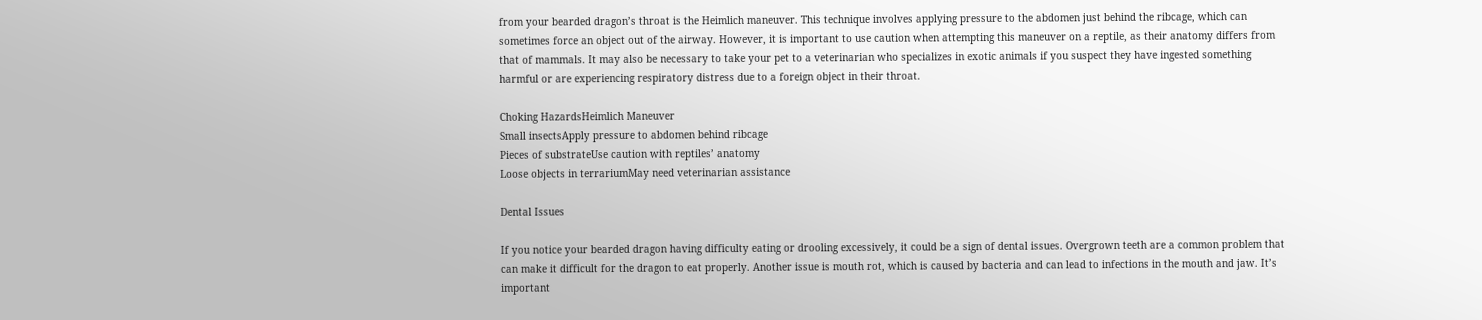from your bearded dragon’s throat is the Heimlich maneuver. This technique involves applying pressure to the abdomen just behind the ribcage, which can sometimes force an object out of the airway. However, it is important to use caution when attempting this maneuver on a reptile, as their anatomy differs from that of mammals. It may also be necessary to take your pet to a veterinarian who specializes in exotic animals if you suspect they have ingested something harmful or are experiencing respiratory distress due to a foreign object in their throat.

Choking HazardsHeimlich Maneuver
Small insectsApply pressure to abdomen behind ribcage
Pieces of substrateUse caution with reptiles’ anatomy
Loose objects in terrariumMay need veterinarian assistance

Dental Issues

If you notice your bearded dragon having difficulty eating or drooling excessively, it could be a sign of dental issues. Overgrown teeth are a common problem that can make it difficult for the dragon to eat properly. Another issue is mouth rot, which is caused by bacteria and can lead to infections in the mouth and jaw. It’s important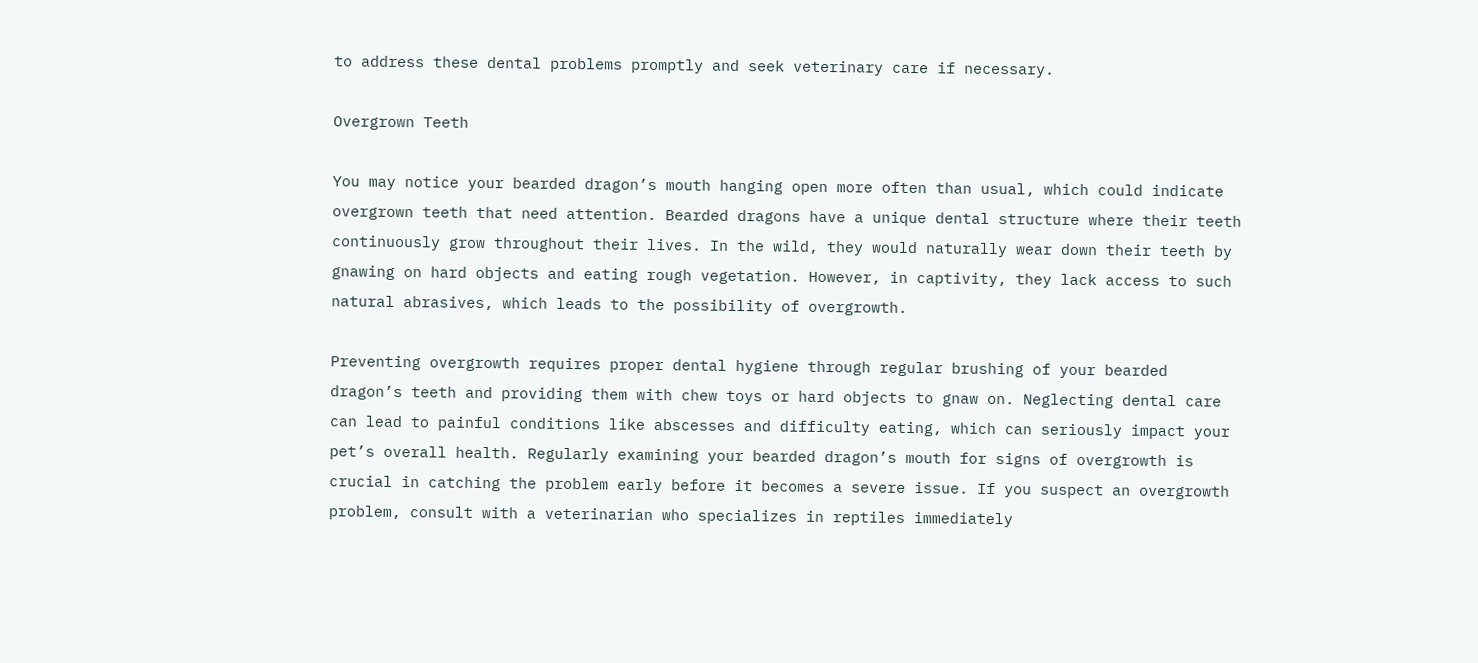to address these dental problems promptly and seek veterinary care if necessary.

Overgrown Teeth

You may notice your bearded dragon’s mouth hanging open more often than usual, which could indicate overgrown teeth that need attention. Bearded dragons have a unique dental structure where their teeth continuously grow throughout their lives. In the wild, they would naturally wear down their teeth by gnawing on hard objects and eating rough vegetation. However, in captivity, they lack access to such natural abrasives, which leads to the possibility of overgrowth.

Preventing overgrowth requires proper dental hygiene through regular brushing of your bearded dragon’s teeth and providing them with chew toys or hard objects to gnaw on. Neglecting dental care can lead to painful conditions like abscesses and difficulty eating, which can seriously impact your pet’s overall health. Regularly examining your bearded dragon’s mouth for signs of overgrowth is crucial in catching the problem early before it becomes a severe issue. If you suspect an overgrowth problem, consult with a veterinarian who specializes in reptiles immediately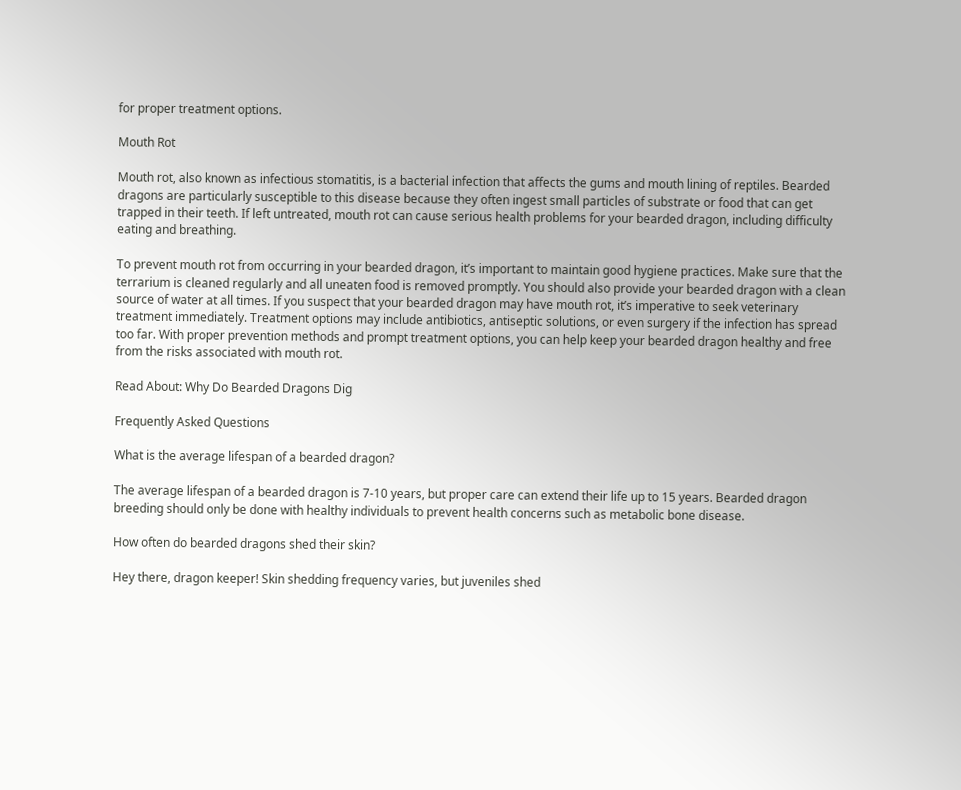for proper treatment options.

Mouth Rot

Mouth rot, also known as infectious stomatitis, is a bacterial infection that affects the gums and mouth lining of reptiles. Bearded dragons are particularly susceptible to this disease because they often ingest small particles of substrate or food that can get trapped in their teeth. If left untreated, mouth rot can cause serious health problems for your bearded dragon, including difficulty eating and breathing.

To prevent mouth rot from occurring in your bearded dragon, it’s important to maintain good hygiene practices. Make sure that the terrarium is cleaned regularly and all uneaten food is removed promptly. You should also provide your bearded dragon with a clean source of water at all times. If you suspect that your bearded dragon may have mouth rot, it’s imperative to seek veterinary treatment immediately. Treatment options may include antibiotics, antiseptic solutions, or even surgery if the infection has spread too far. With proper prevention methods and prompt treatment options, you can help keep your bearded dragon healthy and free from the risks associated with mouth rot.

Read About: Why Do Bearded Dragons Dig

Frequently Asked Questions

What is the average lifespan of a bearded dragon?

The average lifespan of a bearded dragon is 7-10 years, but proper care can extend their life up to 15 years. Bearded dragon breeding should only be done with healthy individuals to prevent health concerns such as metabolic bone disease.

How often do bearded dragons shed their skin?

Hey there, dragon keeper! Skin shedding frequency varies, but juveniles shed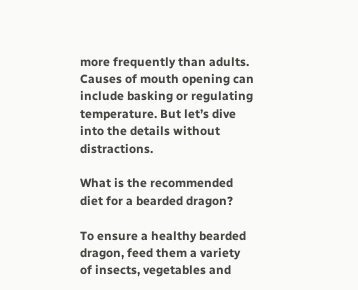more frequently than adults. Causes of mouth opening can include basking or regulating temperature. But let’s dive into the details without distractions.

What is the recommended diet for a bearded dragon?

To ensure a healthy bearded dragon, feed them a variety of insects, vegetables and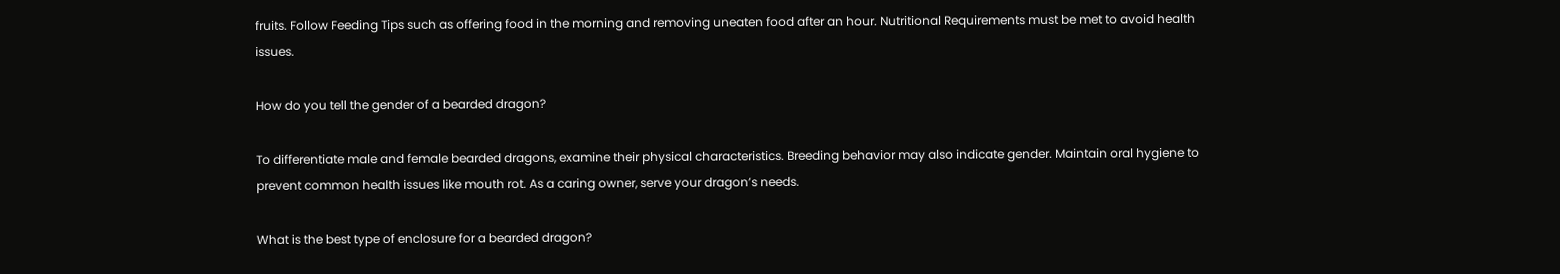fruits. Follow Feeding Tips such as offering food in the morning and removing uneaten food after an hour. Nutritional Requirements must be met to avoid health issues.

How do you tell the gender of a bearded dragon?

To differentiate male and female bearded dragons, examine their physical characteristics. Breeding behavior may also indicate gender. Maintain oral hygiene to prevent common health issues like mouth rot. As a caring owner, serve your dragon’s needs.

What is the best type of enclosure for a bearded dragon?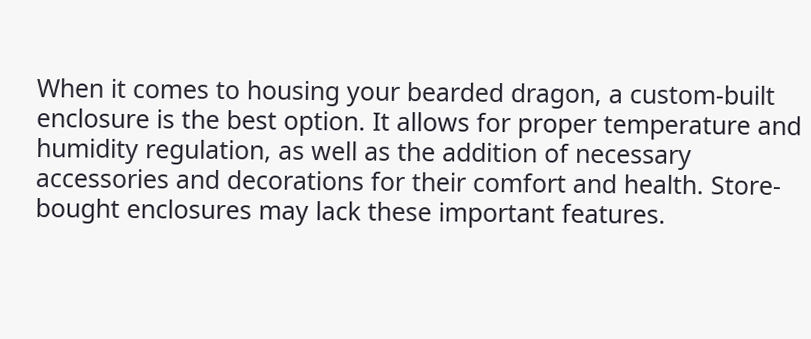When it comes to housing your bearded dragon, a custom-built enclosure is the best option. It allows for proper temperature and humidity regulation, as well as the addition of necessary accessories and decorations for their comfort and health. Store-bought enclosures may lack these important features.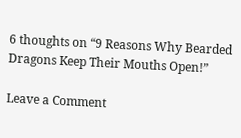6 thoughts on “9 Reasons Why Bearded Dragons Keep Their Mouths Open!”

Leave a Comment